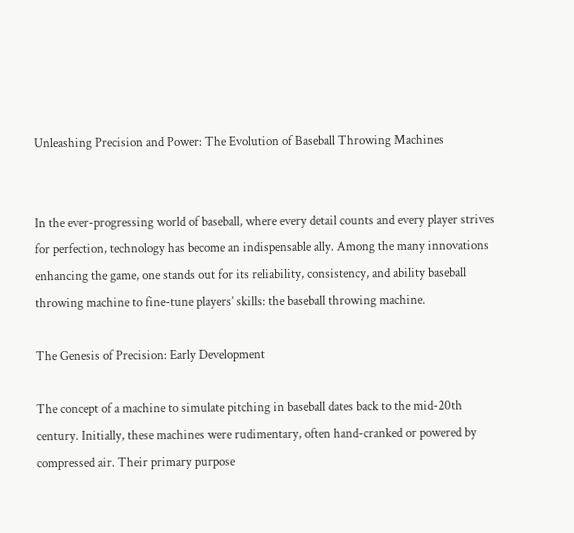Unleashing Precision and Power: The Evolution of Baseball Throwing Machines


In the ever-progressing world of baseball, where every detail counts and every player strives for perfection, technology has become an indispensable ally. Among the many innovations enhancing the game, one stands out for its reliability, consistency, and ability baseball throwing machine to fine-tune players’ skills: the baseball throwing machine.

The Genesis of Precision: Early Development

The concept of a machine to simulate pitching in baseball dates back to the mid-20th century. Initially, these machines were rudimentary, often hand-cranked or powered by compressed air. Their primary purpose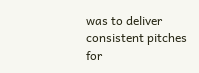was to deliver consistent pitches for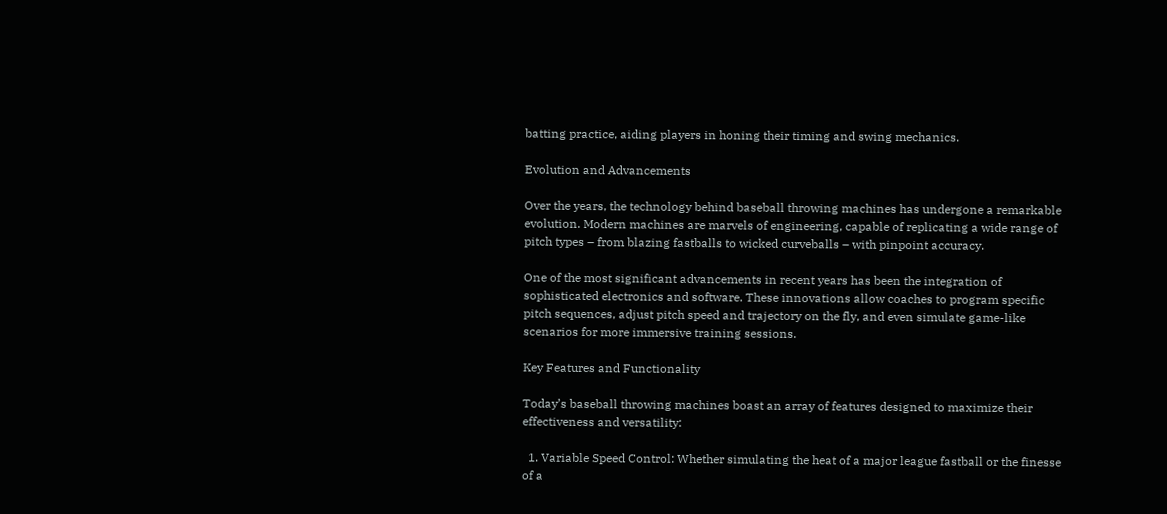batting practice, aiding players in honing their timing and swing mechanics.

Evolution and Advancements

Over the years, the technology behind baseball throwing machines has undergone a remarkable evolution. Modern machines are marvels of engineering, capable of replicating a wide range of pitch types – from blazing fastballs to wicked curveballs – with pinpoint accuracy.

One of the most significant advancements in recent years has been the integration of sophisticated electronics and software. These innovations allow coaches to program specific pitch sequences, adjust pitch speed and trajectory on the fly, and even simulate game-like scenarios for more immersive training sessions.

Key Features and Functionality

Today’s baseball throwing machines boast an array of features designed to maximize their effectiveness and versatility:

  1. Variable Speed Control: Whether simulating the heat of a major league fastball or the finesse of a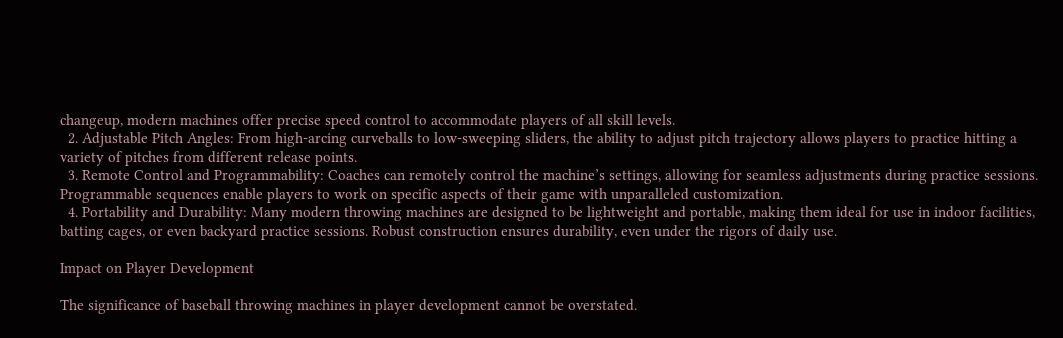changeup, modern machines offer precise speed control to accommodate players of all skill levels.
  2. Adjustable Pitch Angles: From high-arcing curveballs to low-sweeping sliders, the ability to adjust pitch trajectory allows players to practice hitting a variety of pitches from different release points.
  3. Remote Control and Programmability: Coaches can remotely control the machine’s settings, allowing for seamless adjustments during practice sessions. Programmable sequences enable players to work on specific aspects of their game with unparalleled customization.
  4. Portability and Durability: Many modern throwing machines are designed to be lightweight and portable, making them ideal for use in indoor facilities, batting cages, or even backyard practice sessions. Robust construction ensures durability, even under the rigors of daily use.

Impact on Player Development

The significance of baseball throwing machines in player development cannot be overstated.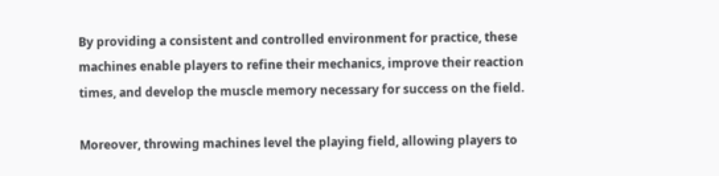By providing a consistent and controlled environment for practice, these machines enable players to refine their mechanics, improve their reaction times, and develop the muscle memory necessary for success on the field.

Moreover, throwing machines level the playing field, allowing players to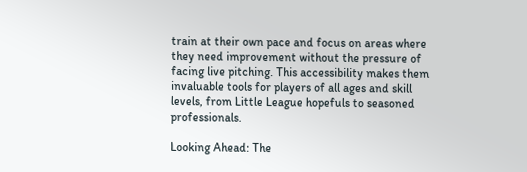train at their own pace and focus on areas where they need improvement without the pressure of facing live pitching. This accessibility makes them invaluable tools for players of all ages and skill levels, from Little League hopefuls to seasoned professionals.

Looking Ahead: The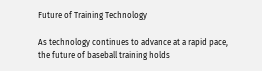Future of Training Technology

As technology continues to advance at a rapid pace, the future of baseball training holds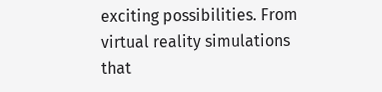exciting possibilities. From virtual reality simulations that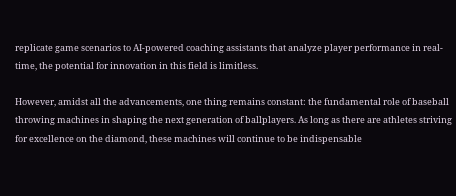replicate game scenarios to AI-powered coaching assistants that analyze player performance in real-time, the potential for innovation in this field is limitless.

However, amidst all the advancements, one thing remains constant: the fundamental role of baseball throwing machines in shaping the next generation of ballplayers. As long as there are athletes striving for excellence on the diamond, these machines will continue to be indispensable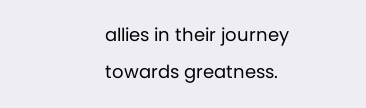allies in their journey towards greatness.